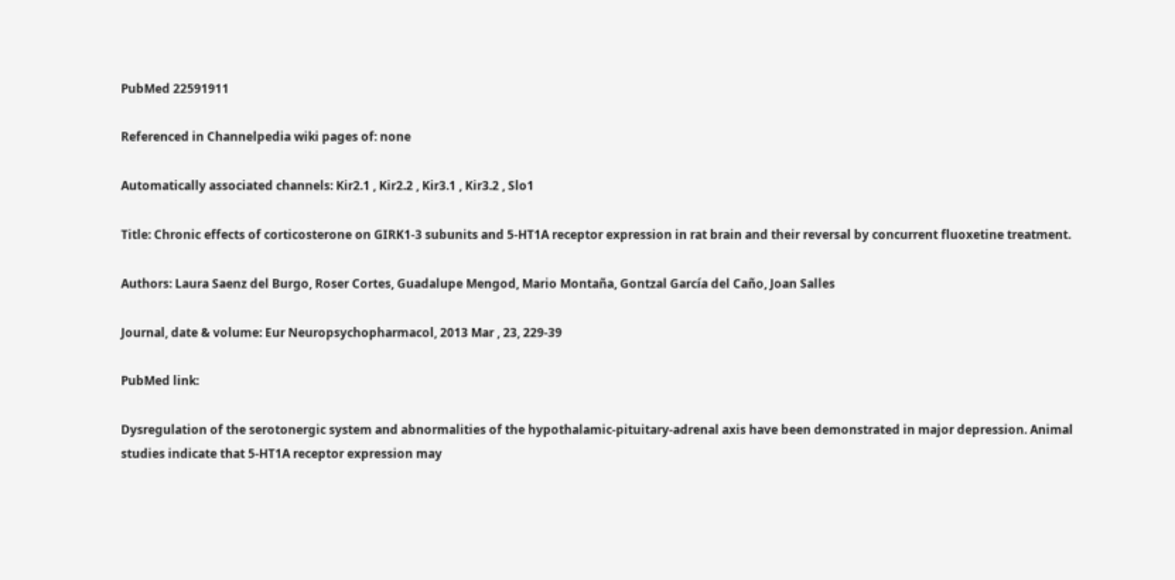PubMed 22591911

Referenced in Channelpedia wiki pages of: none

Automatically associated channels: Kir2.1 , Kir2.2 , Kir3.1 , Kir3.2 , Slo1

Title: Chronic effects of corticosterone on GIRK1-3 subunits and 5-HT1A receptor expression in rat brain and their reversal by concurrent fluoxetine treatment.

Authors: Laura Saenz del Burgo, Roser Cortes, Guadalupe Mengod, Mario Montaña, Gontzal García del Caño, Joan Salles

Journal, date & volume: Eur Neuropsychopharmacol, 2013 Mar , 23, 229-39

PubMed link:

Dysregulation of the serotonergic system and abnormalities of the hypothalamic-pituitary-adrenal axis have been demonstrated in major depression. Animal studies indicate that 5-HT1A receptor expression may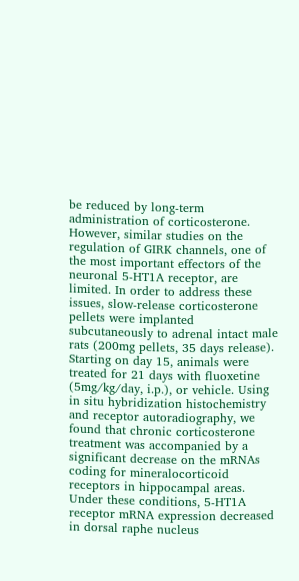be reduced by long-term administration of corticosterone. However, similar studies on the regulation of GIRK channels, one of the most important effectors of the neuronal 5-HT1A receptor, are limited. In order to address these issues, slow-release corticosterone pellets were implanted subcutaneously to adrenal intact male rats (200mg pellets, 35 days release). Starting on day 15, animals were treated for 21 days with fluoxetine (5mg/kg/day, i.p.), or vehicle. Using in situ hybridization histochemistry and receptor autoradiography, we found that chronic corticosterone treatment was accompanied by a significant decrease on the mRNAs coding for mineralocorticoid receptors in hippocampal areas. Under these conditions, 5-HT1A receptor mRNA expression decreased in dorsal raphe nucleus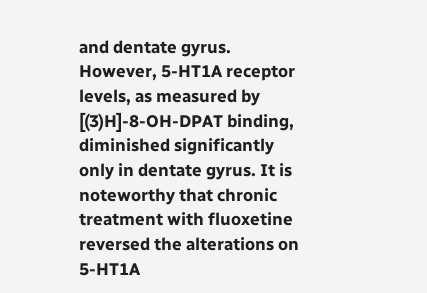and dentate gyrus. However, 5-HT1A receptor levels, as measured by [(3)H]-8-OH-DPAT binding, diminished significantly only in dentate gyrus. It is noteworthy that chronic treatment with fluoxetine reversed the alterations on 5-HT1A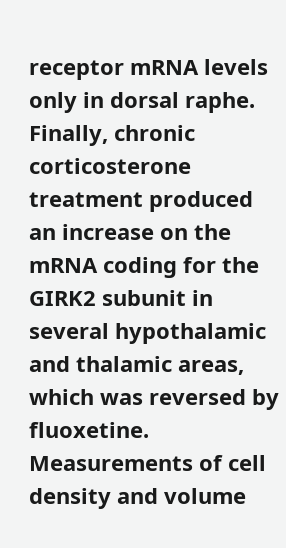receptor mRNA levels only in dorsal raphe. Finally, chronic corticosterone treatment produced an increase on the mRNA coding for the GIRK2 subunit in several hypothalamic and thalamic areas, which was reversed by fluoxetine. Measurements of cell density and volume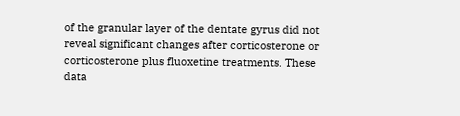of the granular layer of the dentate gyrus did not reveal significant changes after corticosterone or corticosterone plus fluoxetine treatments. These data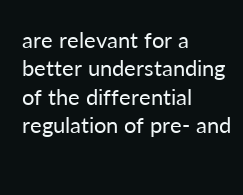are relevant for a better understanding of the differential regulation of pre- and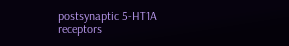postsynaptic 5-HT1A receptors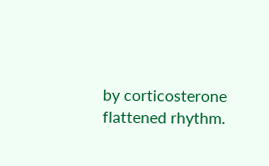by corticosterone flattened rhythm.